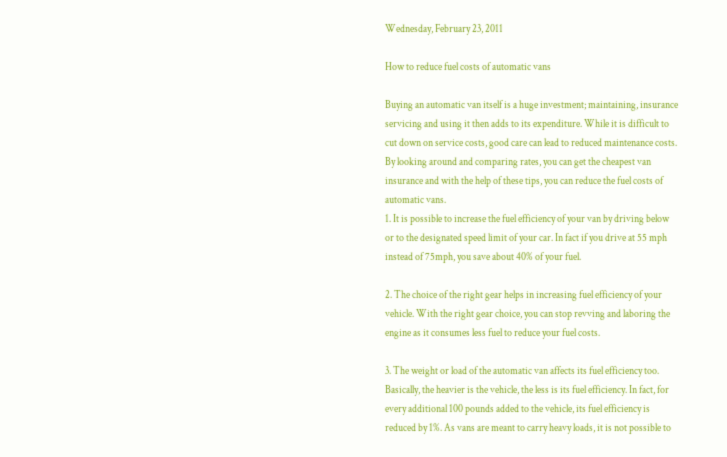Wednesday, February 23, 2011

How to reduce fuel costs of automatic vans

Buying an automatic van itself is a huge investment; maintaining, insurance servicing and using it then adds to its expenditure. While it is difficult to cut down on service costs, good care can lead to reduced maintenance costs. By looking around and comparing rates, you can get the cheapest van insurance and with the help of these tips, you can reduce the fuel costs of automatic vans.
1. It is possible to increase the fuel efficiency of your van by driving below or to the designated speed limit of your car. In fact if you drive at 55 mph instead of 75mph, you save about 40% of your fuel.

2. The choice of the right gear helps in increasing fuel efficiency of your vehicle. With the right gear choice, you can stop revving and laboring the engine as it consumes less fuel to reduce your fuel costs.

3. The weight or load of the automatic van affects its fuel efficiency too. Basically, the heavier is the vehicle, the less is its fuel efficiency. In fact, for every additional 100 pounds added to the vehicle, its fuel efficiency is reduced by 1%. As vans are meant to carry heavy loads, it is not possible to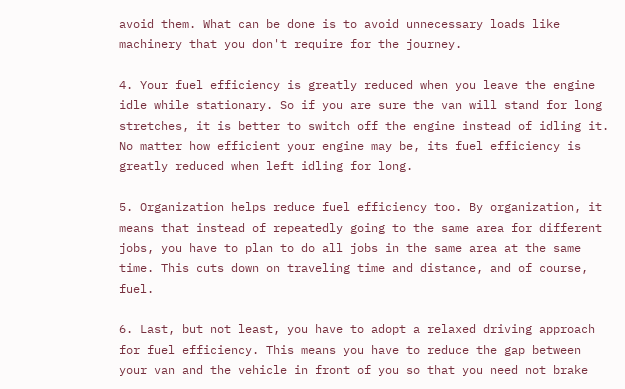avoid them. What can be done is to avoid unnecessary loads like machinery that you don't require for the journey.

4. Your fuel efficiency is greatly reduced when you leave the engine idle while stationary. So if you are sure the van will stand for long stretches, it is better to switch off the engine instead of idling it. No matter how efficient your engine may be, its fuel efficiency is greatly reduced when left idling for long.

5. Organization helps reduce fuel efficiency too. By organization, it means that instead of repeatedly going to the same area for different jobs, you have to plan to do all jobs in the same area at the same time. This cuts down on traveling time and distance, and of course, fuel.

6. Last, but not least, you have to adopt a relaxed driving approach for fuel efficiency. This means you have to reduce the gap between your van and the vehicle in front of you so that you need not brake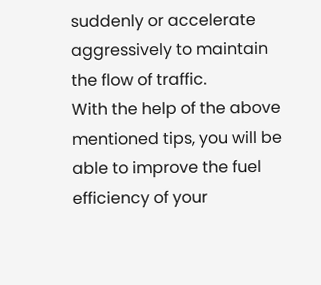suddenly or accelerate aggressively to maintain the flow of traffic.
With the help of the above mentioned tips, you will be able to improve the fuel efficiency of your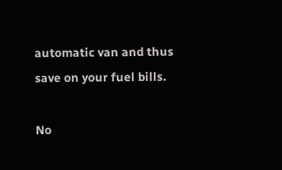automatic van and thus save on your fuel bills.

No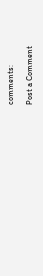comments:

Post a Comment